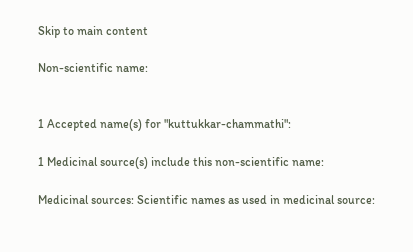Skip to main content

Non-scientific name:


1 Accepted name(s) for "kuttukkar-chammathi":

1 Medicinal source(s) include this non-scientific name:

Medicinal sources: Scientific names as used in medicinal source: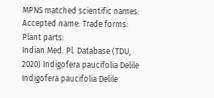MPNS matched scientific names: Accepted name: Trade forms: Plant parts:
Indian Med. Pl. Database (TDU, 2020) Indigofera paucifolia Delile Indigofera paucifolia Delile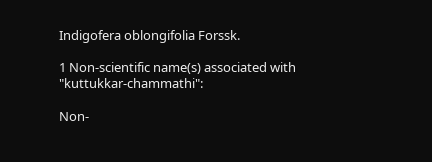Indigofera oblongifolia Forssk.

1 Non-scientific name(s) associated with "kuttukkar-chammathi":

Non-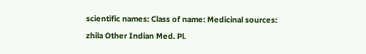scientific names: Class of name: Medicinal sources:
zhila Other Indian Med. Pl.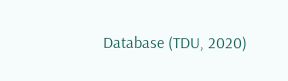Database (TDU, 2020)